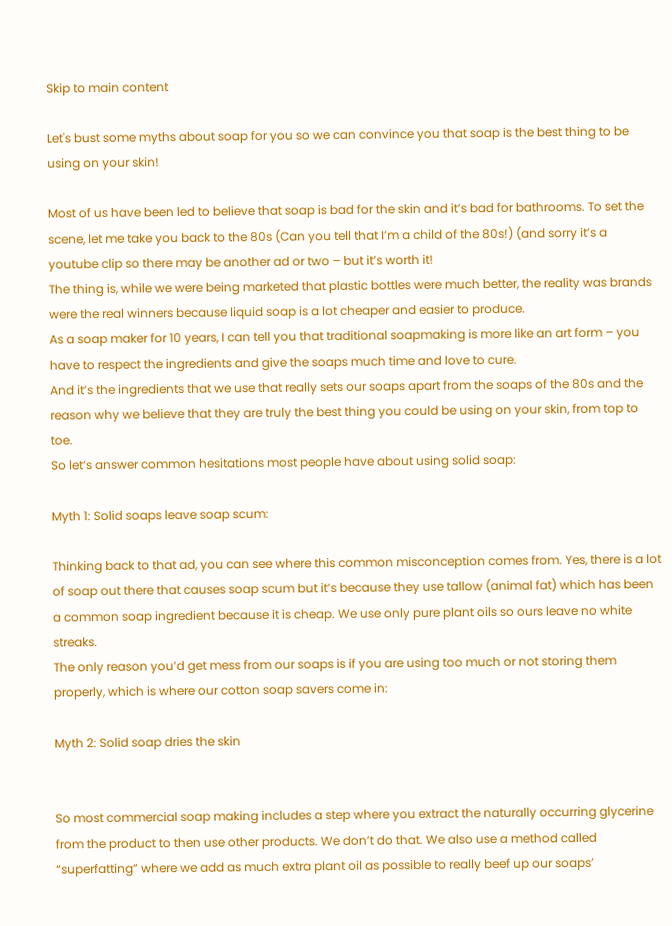Skip to main content

Let's bust some myths about soap for you so we can convince you that soap is the best thing to be using on your skin!

Most of us have been led to believe that soap is bad for the skin and it’s bad for bathrooms. To set the scene, let me take you back to the 80s (Can you tell that I’m a child of the 80s!) (and sorry it’s a youtube clip so there may be another ad or two – but it’s worth it!
The thing is, while we were being marketed that plastic bottles were much better, the reality was brands were the real winners because liquid soap is a lot cheaper and easier to produce.
As a soap maker for 10 years, I can tell you that traditional soapmaking is more like an art form – you have to respect the ingredients and give the soaps much time and love to cure.
And it’s the ingredients that we use that really sets our soaps apart from the soaps of the 80s and the reason why we believe that they are truly the best thing you could be using on your skin, from top to toe.
So let’s answer common hesitations most people have about using solid soap:

Myth 1: Solid soaps leave soap scum:

Thinking back to that ad, you can see where this common misconception comes from. Yes, there is a lot of soap out there that causes soap scum but it’s because they use tallow (animal fat) which has been a common soap ingredient because it is cheap. We use only pure plant oils so ours leave no white streaks.
The only reason you’d get mess from our soaps is if you are using too much or not storing them properly, which is where our cotton soap savers come in:

Myth 2: Solid soap dries the skin


So most commercial soap making includes a step where you extract the naturally occurring glycerine from the product to then use other products. We don’t do that. We also use a method called “superfatting” where we add as much extra plant oil as possible to really beef up our soaps’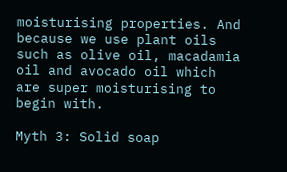moisturising properties. And because we use plant oils such as olive oil, macadamia oil and avocado oil which are super moisturising to begin with.

Myth 3: Solid soap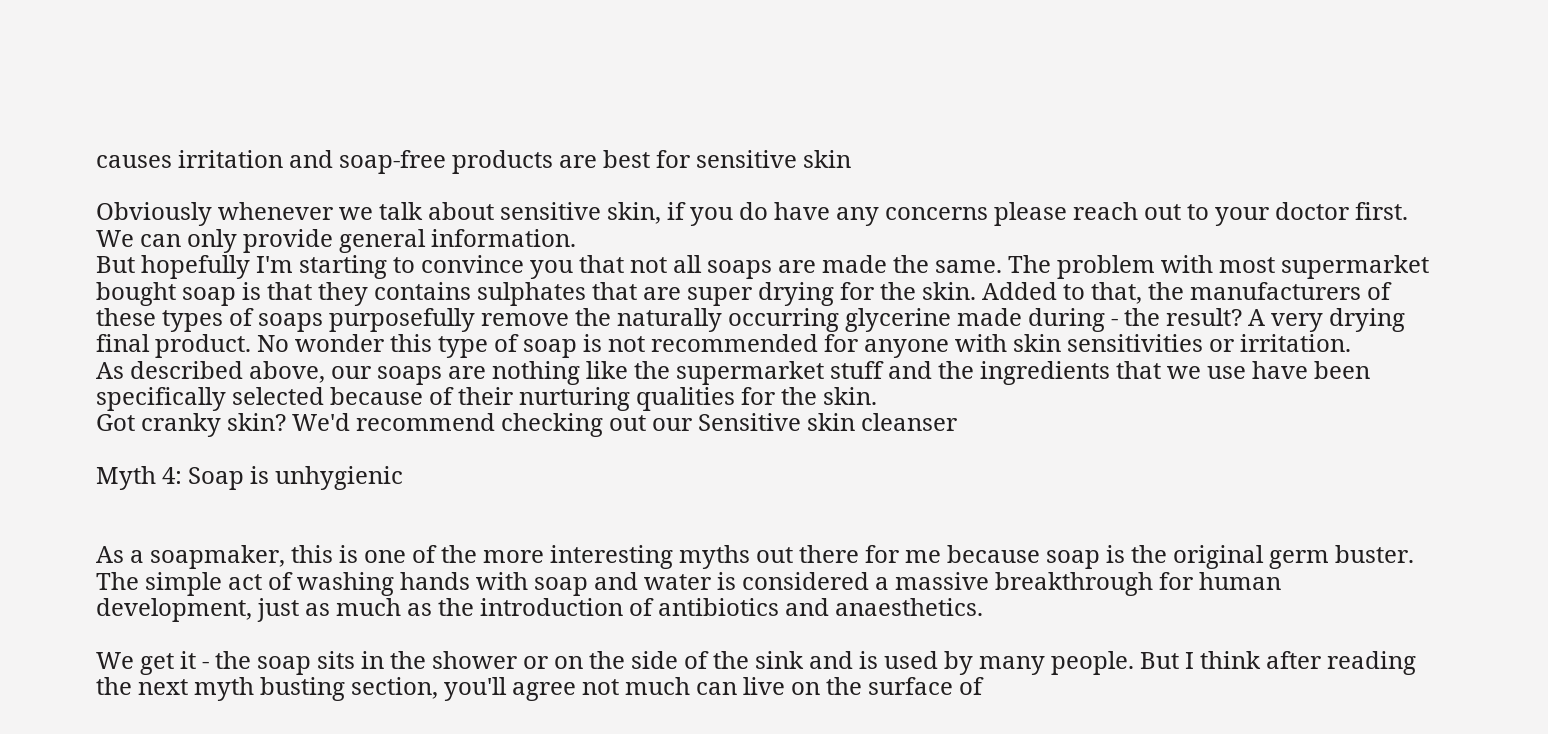causes irritation and soap-free products are best for sensitive skin

Obviously whenever we talk about sensitive skin, if you do have any concerns please reach out to your doctor first. We can only provide general information.
But hopefully I'm starting to convince you that not all soaps are made the same. The problem with most supermarket bought soap is that they contains sulphates that are super drying for the skin. Added to that, the manufacturers of these types of soaps purposefully remove the naturally occurring glycerine made during - the result? A very drying final product. No wonder this type of soap is not recommended for anyone with skin sensitivities or irritation.
As described above, our soaps are nothing like the supermarket stuff and the ingredients that we use have been specifically selected because of their nurturing qualities for the skin.
Got cranky skin? We'd recommend checking out our Sensitive skin cleanser

Myth 4: Soap is unhygienic


As a soapmaker, this is one of the more interesting myths out there for me because soap is the original germ buster. The simple act of washing hands with soap and water is considered a massive breakthrough for human development, just as much as the introduction of antibiotics and anaesthetics.

We get it - the soap sits in the shower or on the side of the sink and is used by many people. But I think after reading the next myth busting section, you'll agree not much can live on the surface of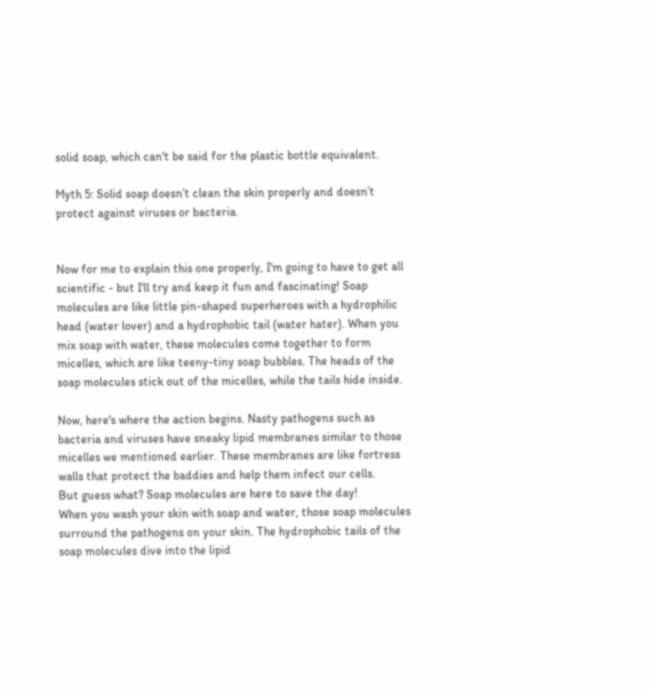solid soap, which can't be said for the plastic bottle equivalent.

Myth 5: Solid soap doesn’t clean the skin properly and doesn’t protect against viruses or bacteria.


Now for me to explain this one properly, I'm going to have to get all scientific - but I'll try and keep it fun and fascinating! Soap molecules are like little pin-shaped superheroes with a hydrophilic head (water lover) and a hydrophobic tail (water hater). When you mix soap with water, these molecules come together to form micelles, which are like teeny-tiny soap bubbles. The heads of the soap molecules stick out of the micelles, while the tails hide inside.

Now, here's where the action begins. Nasty pathogens such as bacteria and viruses have sneaky lipid membranes similar to those micelles we mentioned earlier. These membranes are like fortress walls that protect the baddies and help them infect our cells.
But guess what? Soap molecules are here to save the day!
When you wash your skin with soap and water, those soap molecules surround the pathogens on your skin. The hydrophobic tails of the soap molecules dive into the lipid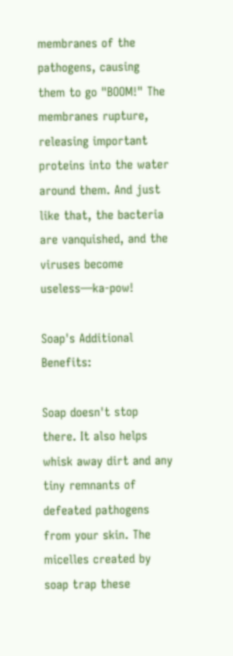membranes of the pathogens, causing them to go "BOOM!" The membranes rupture, releasing important proteins into the water around them. And just like that, the bacteria are vanquished, and the viruses become useless—ka-pow!

Soap's Additional Benefits:

Soap doesn't stop there. It also helps whisk away dirt and any tiny remnants of defeated pathogens from your skin. The micelles created by soap trap these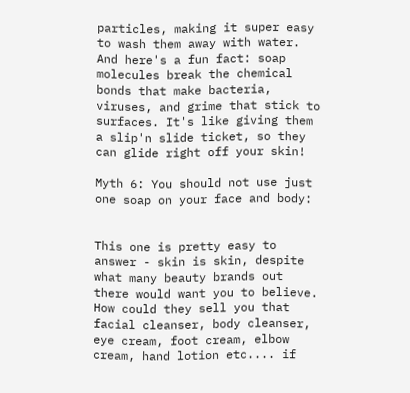particles, making it super easy to wash them away with water. And here's a fun fact: soap molecules break the chemical bonds that make bacteria, viruses, and grime that stick to surfaces. It's like giving them a slip'n slide ticket, so they can glide right off your skin!

Myth 6: You should not use just one soap on your face and body:


This one is pretty easy to answer - skin is skin, despite what many beauty brands out there would want you to believe. How could they sell you that facial cleanser, body cleanser, eye cream, foot cream, elbow cream, hand lotion etc.... if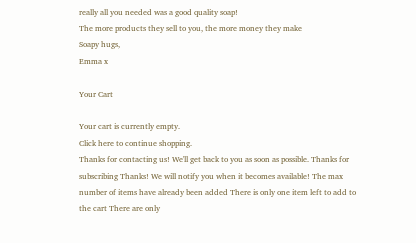really all you needed was a good quality soap!
The more products they sell to you, the more money they make
Soapy hugs,
Emma x

Your Cart

Your cart is currently empty.
Click here to continue shopping.
Thanks for contacting us! We'll get back to you as soon as possible. Thanks for subscribing Thanks! We will notify you when it becomes available! The max number of items have already been added There is only one item left to add to the cart There are only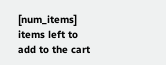[num_items] items left to add to the cart